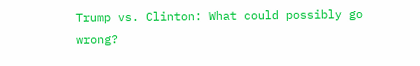Trump vs. Clinton: What could possibly go wrong?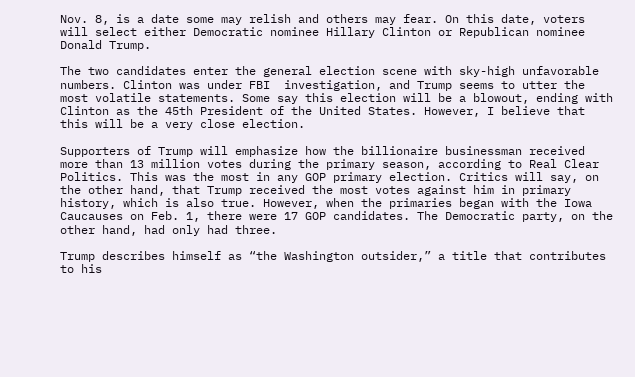Nov. 8, is a date some may relish and others may fear. On this date, voters will select either Democratic nominee Hillary Clinton or Republican nominee Donald Trump.

The two candidates enter the general election scene with sky-high unfavorable numbers. Clinton was under FBI  investigation, and Trump seems to utter the most volatile statements. Some say this election will be a blowout, ending with Clinton as the 45th President of the United States. However, I believe that this will be a very close election.

Supporters of Trump will emphasize how the billionaire businessman received more than 13 million votes during the primary season, according to Real Clear Politics. This was the most in any GOP primary election. Critics will say, on the other hand, that Trump received the most votes against him in primary history, which is also true. However, when the primaries began with the Iowa Caucauses on Feb. 1, there were 17 GOP candidates. The Democratic party, on the other hand, had only had three.

Trump describes himself as “the Washington outsider,” a title that contributes to his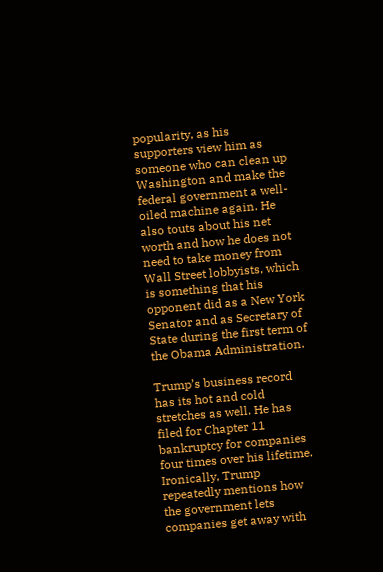popularity, as his supporters view him as someone who can clean up Washington and make the federal government a well-oiled machine again. He also touts about his net worth and how he does not need to take money from Wall Street lobbyists, which is something that his opponent did as a New York Senator and as Secretary of State during the first term of the Obama Administration.

Trump’s business record has its hot and cold stretches as well. He has filed for Chapter 11 bankruptcy for companies four times over his lifetime. Ironically, Trump repeatedly mentions how the government lets companies get away with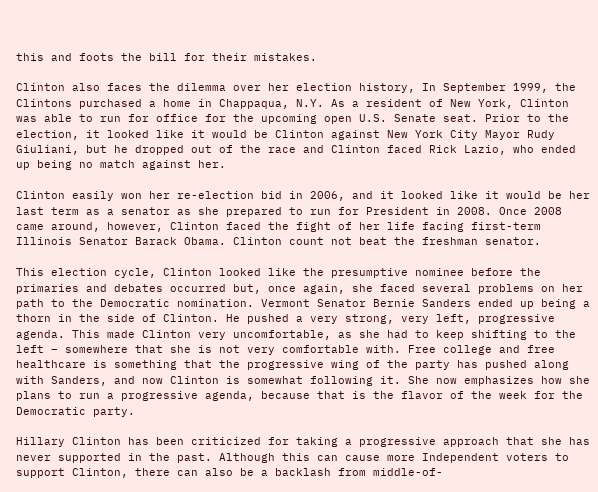this and foots the bill for their mistakes.

Clinton also faces the dilemma over her election history, In September 1999, the Clintons purchased a home in Chappaqua, N.Y. As a resident of New York, Clinton was able to run for office for the upcoming open U.S. Senate seat. Prior to the election, it looked like it would be Clinton against New York City Mayor Rudy Giuliani, but he dropped out of the race and Clinton faced Rick Lazio, who ended up being no match against her.

Clinton easily won her re-election bid in 2006, and it looked like it would be her last term as a senator as she prepared to run for President in 2008. Once 2008 came around, however, Clinton faced the fight of her life facing first-term Illinois Senator Barack Obama. Clinton count not beat the freshman senator.

This election cycle, Clinton looked like the presumptive nominee before the primaries and debates occurred but, once again, she faced several problems on her path to the Democratic nomination. Vermont Senator Bernie Sanders ended up being a thorn in the side of Clinton. He pushed a very strong, very left, progressive agenda. This made Clinton very uncomfortable, as she had to keep shifting to the left – somewhere that she is not very comfortable with. Free college and free healthcare is something that the progressive wing of the party has pushed along with Sanders, and now Clinton is somewhat following it. She now emphasizes how she plans to run a progressive agenda, because that is the flavor of the week for the Democratic party.

Hillary Clinton has been criticized for taking a progressive approach that she has never supported in the past. Although this can cause more Independent voters to support Clinton, there can also be a backlash from middle-of-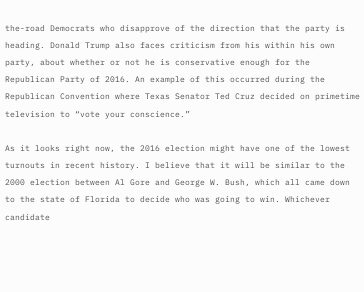the-road Democrats who disapprove of the direction that the party is heading. Donald Trump also faces criticism from his within his own party, about whether or not he is conservative enough for the Republican Party of 2016. An example of this occurred during the Republican Convention where Texas Senator Ted Cruz decided on primetime television to “vote your conscience.”

As it looks right now, the 2016 election might have one of the lowest turnouts in recent history. I believe that it will be similar to the 2000 election between Al Gore and George W. Bush, which all came down to the state of Florida to decide who was going to win. Whichever candidate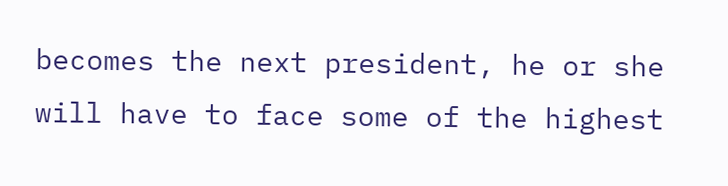becomes the next president, he or she will have to face some of the highest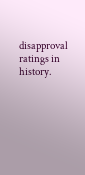disapproval ratings in history.